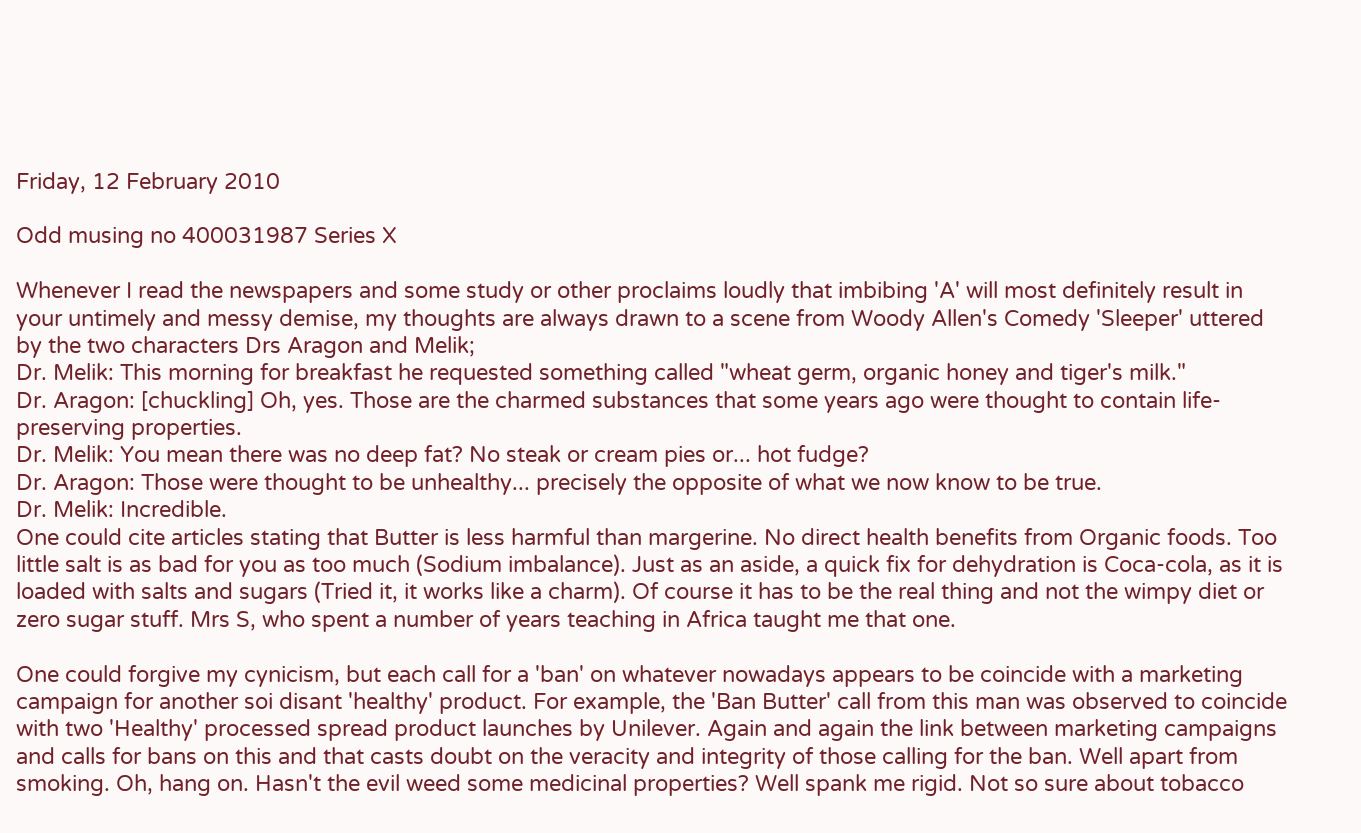Friday, 12 February 2010

Odd musing no 400031987 Series X

Whenever I read the newspapers and some study or other proclaims loudly that imbibing 'A' will most definitely result in your untimely and messy demise, my thoughts are always drawn to a scene from Woody Allen's Comedy 'Sleeper' uttered by the two characters Drs Aragon and Melik;
Dr. Melik: This morning for breakfast he requested something called "wheat germ, organic honey and tiger's milk."
Dr. Aragon: [chuckling] Oh, yes. Those are the charmed substances that some years ago were thought to contain life-preserving properties.
Dr. Melik: You mean there was no deep fat? No steak or cream pies or... hot fudge?
Dr. Aragon: Those were thought to be unhealthy... precisely the opposite of what we now know to be true.
Dr. Melik: Incredible.
One could cite articles stating that Butter is less harmful than margerine. No direct health benefits from Organic foods. Too little salt is as bad for you as too much (Sodium imbalance). Just as an aside, a quick fix for dehydration is Coca-cola, as it is loaded with salts and sugars (Tried it, it works like a charm). Of course it has to be the real thing and not the wimpy diet or zero sugar stuff. Mrs S, who spent a number of years teaching in Africa taught me that one.

One could forgive my cynicism, but each call for a 'ban' on whatever nowadays appears to be coincide with a marketing campaign for another soi disant 'healthy' product. For example, the 'Ban Butter' call from this man was observed to coincide with two 'Healthy' processed spread product launches by Unilever. Again and again the link between marketing campaigns and calls for bans on this and that casts doubt on the veracity and integrity of those calling for the ban. Well apart from smoking. Oh, hang on. Hasn't the evil weed some medicinal properties? Well spank me rigid. Not so sure about tobacco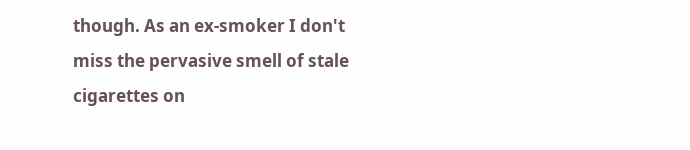though. As an ex-smoker I don't miss the pervasive smell of stale cigarettes on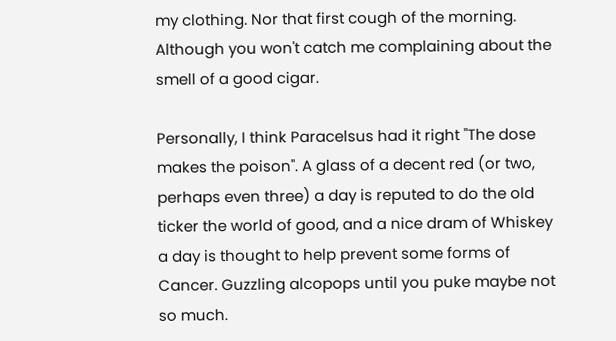my clothing. Nor that first cough of the morning. Although you won't catch me complaining about the smell of a good cigar.

Personally, I think Paracelsus had it right "The dose makes the poison". A glass of a decent red (or two, perhaps even three) a day is reputed to do the old ticker the world of good, and a nice dram of Whiskey a day is thought to help prevent some forms of Cancer. Guzzling alcopops until you puke maybe not so much.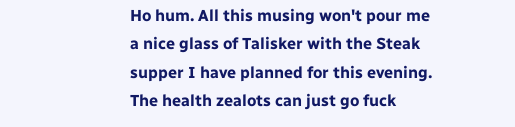Ho hum. All this musing won't pour me a nice glass of Talisker with the Steak supper I have planned for this evening. The health zealots can just go fuck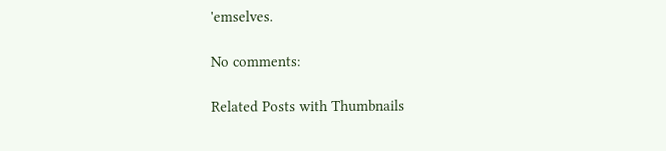'emselves.

No comments:

Related Posts with Thumbnails